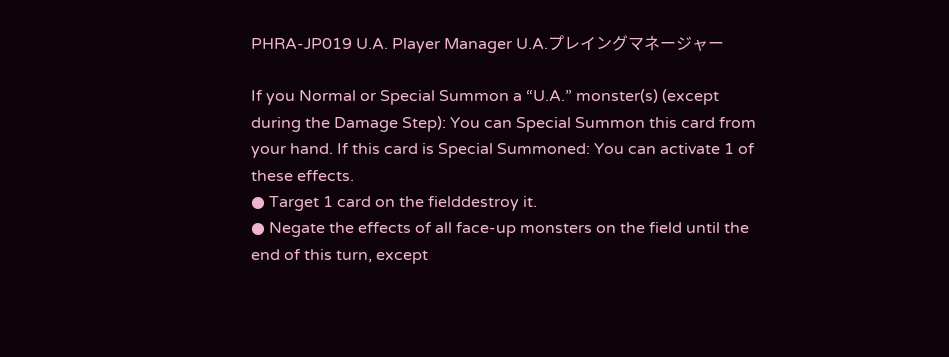PHRA-JP019 U.A. Player Manager U.A.プレイングマネージャー

If you Normal or Special Summon a “U.A.” monster(s) (except during the Damage Step): You can Special Summon this card from your hand. If this card is Special Summoned: You can activate 1 of these effects.
● Target 1 card on the fielddestroy it.
● Negate the effects of all face-up monsters on the field until the end of this turn, except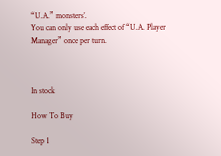“U.A.” monsters’.
You can only use each effect of “U.A. Player Manager” once per turn.



In stock

How To Buy

Step 1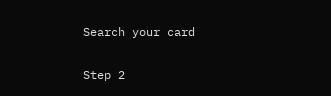Search your card

Step 2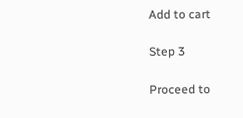Add to cart

Step 3

Proceed to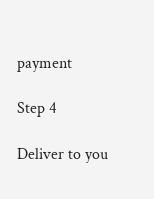payment

Step 4

Deliver to you